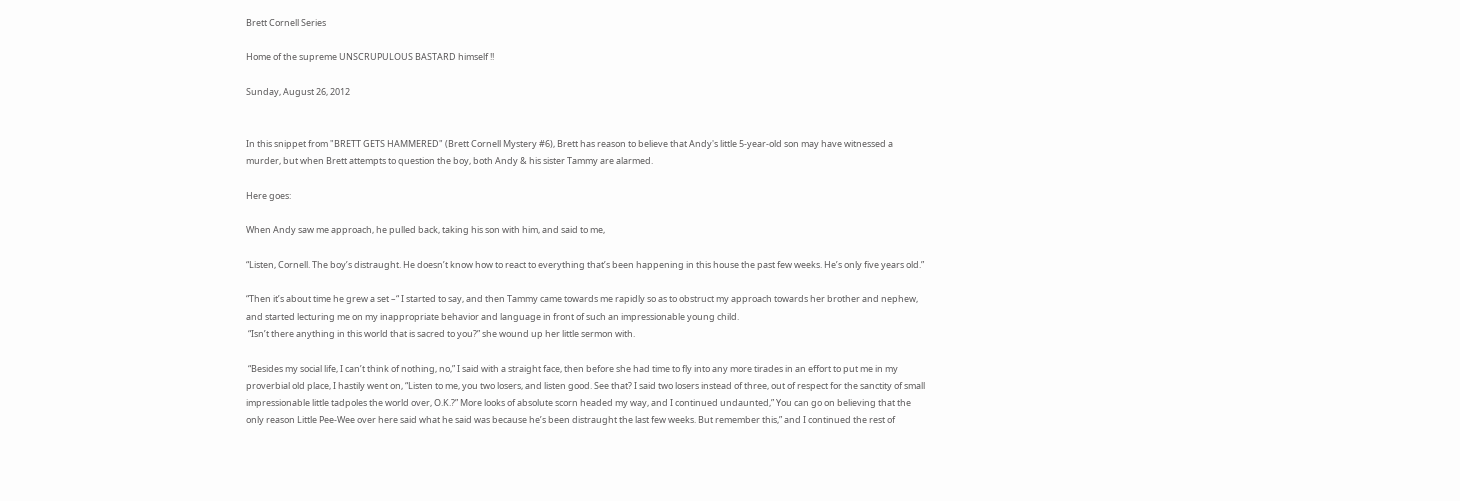Brett Cornell Series

Home of the supreme UNSCRUPULOUS BASTARD himself !!

Sunday, August 26, 2012


In this snippet from "BRETT GETS HAMMERED" (Brett Cornell Mystery #6), Brett has reason to believe that Andy's little 5-year-old son may have witnessed a murder, but when Brett attempts to question the boy, both Andy & his sister Tammy are alarmed.

Here goes:

When Andy saw me approach, he pulled back, taking his son with him, and said to me,

“Listen, Cornell. The boy’s distraught. He doesn’t know how to react to everything that’s been happening in this house the past few weeks. He’s only five years old.”

“Then it’s about time he grew a set –“ I started to say, and then Tammy came towards me rapidly so as to obstruct my approach towards her brother and nephew, and started lecturing me on my inappropriate behavior and language in front of such an impressionable young child.
 “Isn’t there anything in this world that is sacred to you?” she wound up her little sermon with.

 “Besides my social life, I can’t think of nothing, no,” I said with a straight face, then before she had time to fly into any more tirades in an effort to put me in my proverbial old place, I hastily went on, “Listen to me, you two losers, and listen good. See that? I said two losers instead of three, out of respect for the sanctity of small impressionable little tadpoles the world over, O.K.?” More looks of absolute scorn headed my way, and I continued undaunted,” You can go on believing that the only reason Little Pee-Wee over here said what he said was because he’s been distraught the last few weeks. But remember this,” and I continued the rest of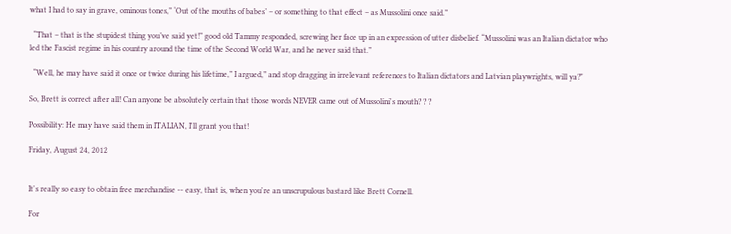what I had to say in grave, ominous tones,” ‘Out of the mouths of babes’ – or something to that effect – as Mussolini once said.”

  “That – that is the stupidest thing you’ve said yet!” good old Tammy responded, screwing her face up in an expression of utter disbelief. “Mussolini was an Italian dictator who led the Fascist regime in his country around the time of the Second World War, and he never said that.”

  “Well, he may have said it once or twice during his lifetime,” I argued,” and stop dragging in irrelevant references to Italian dictators and Latvian playwrights, will ya?"

So, Brett is correct after all! Can anyone be absolutely certain that those words NEVER came out of Mussolini's mouth? ? ?

Possibility: He may have said them in ITALIAN, I'll grant you that!

Friday, August 24, 2012


It's really so easy to obtain free merchandise -- easy, that is, when you're an unscrupulous bastard like Brett Cornell.

For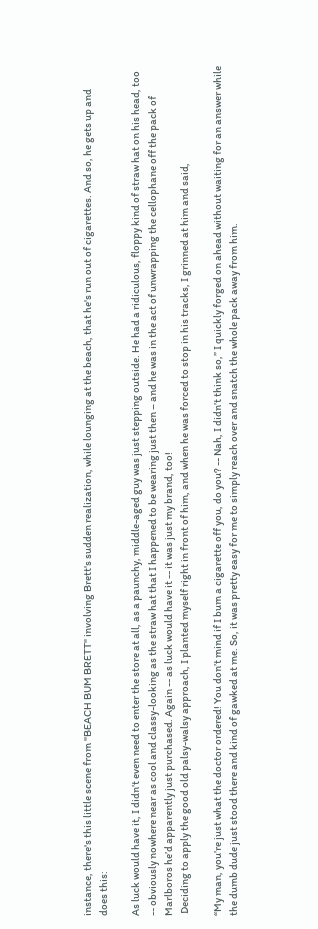instance, there's this little scene from "BEACH BUM BRETT" involving Brett's sudden realization, while lounging at the beach, that he's run out of cigarettes. And so, he gets up and does this:

As luck would have it, I didn’t even need to enter the store at all, as a paunchy, middle-aged guy was just stepping outside. He had a ridiculous, floppy kind of straw hat on his head, too -- obviously nowhere near as cool and classy-looking as the straw hat that I happened to be wearing just then – and he was in the act of unwrapping the cellophane off the pack of Marlboros he’d apparently just purchased. Again -- as luck would have it -- it was just my brand, too!
 Deciding to apply the good old palsy-walsy approach, I planted myself right in front of him, and when he was forced to stop in his tracks, I grinned at him and said,

“My man, you’re just what the doctor ordered! You don’t mind if I bum a cigarette off you, do you? -- Nah, I didn’t think so,” I quickly forged on ahead without waiting for an answer while the dumb dude just stood there and kind of gawked at me. So, it was pretty easy for me to simply reach over and snatch the whole pack away from him.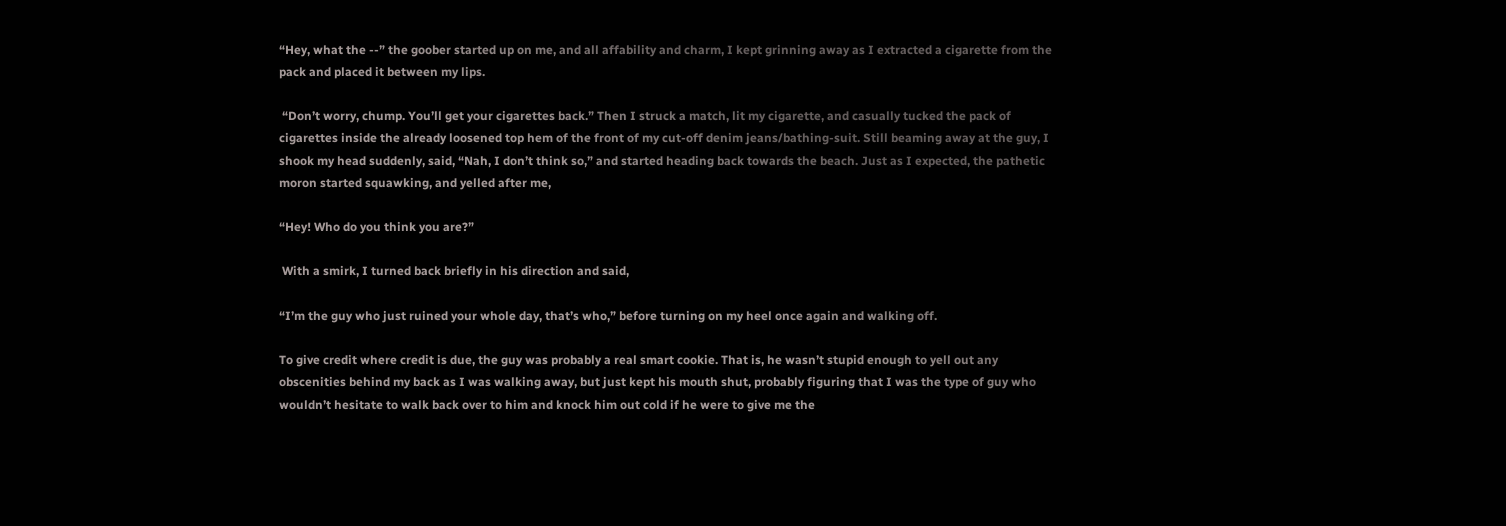“Hey, what the --” the goober started up on me, and all affability and charm, I kept grinning away as I extracted a cigarette from the pack and placed it between my lips.

 “Don’t worry, chump. You’ll get your cigarettes back.” Then I struck a match, lit my cigarette, and casually tucked the pack of cigarettes inside the already loosened top hem of the front of my cut-off denim jeans/bathing-suit. Still beaming away at the guy, I shook my head suddenly, said, “Nah, I don’t think so,” and started heading back towards the beach. Just as I expected, the pathetic moron started squawking, and yelled after me,

“Hey! Who do you think you are?”

 With a smirk, I turned back briefly in his direction and said,

“I’m the guy who just ruined your whole day, that’s who,” before turning on my heel once again and walking off.

To give credit where credit is due, the guy was probably a real smart cookie. That is, he wasn’t stupid enough to yell out any obscenities behind my back as I was walking away, but just kept his mouth shut, probably figuring that I was the type of guy who wouldn’t hesitate to walk back over to him and knock him out cold if he were to give me the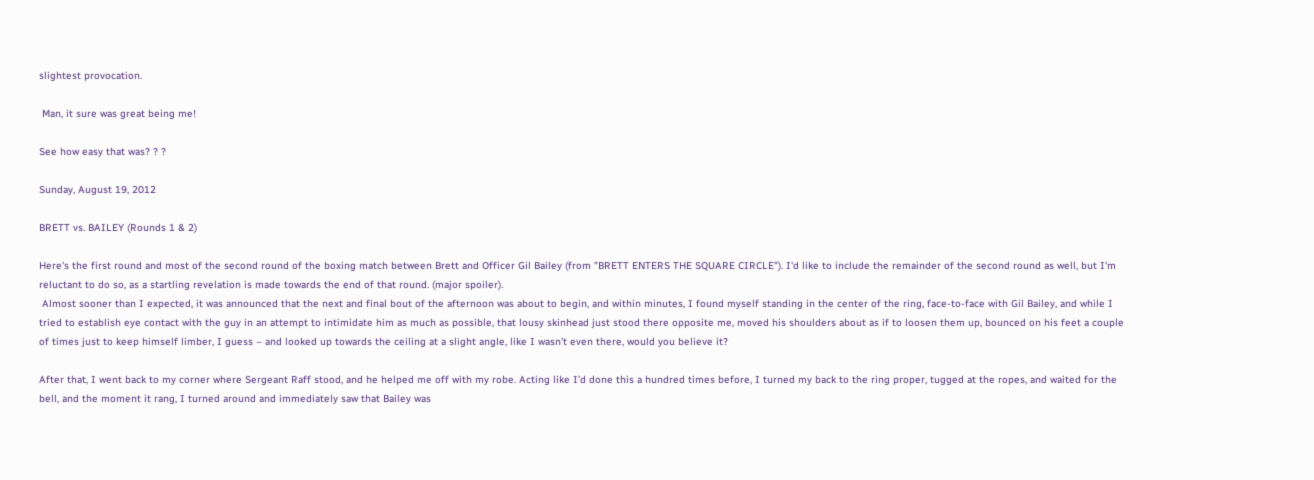slightest provocation.

 Man, it sure was great being me!

See how easy that was? ? ?

Sunday, August 19, 2012

BRETT vs. BAILEY (Rounds 1 & 2)

Here's the first round and most of the second round of the boxing match between Brett and Officer Gil Bailey (from "BRETT ENTERS THE SQUARE CIRCLE"). I'd like to include the remainder of the second round as well, but I'm reluctant to do so, as a startling revelation is made towards the end of that round. (major spoiler).
 Almost sooner than I expected, it was announced that the next and final bout of the afternoon was about to begin, and within minutes, I found myself standing in the center of the ring, face-to-face with Gil Bailey, and while I tried to establish eye contact with the guy in an attempt to intimidate him as much as possible, that lousy skinhead just stood there opposite me, moved his shoulders about as if to loosen them up, bounced on his feet a couple of times just to keep himself limber, I guess – and looked up towards the ceiling at a slight angle, like I wasn’t even there, would you believe it?

After that, I went back to my corner where Sergeant Raff stood, and he helped me off with my robe. Acting like I’d done this a hundred times before, I turned my back to the ring proper, tugged at the ropes, and waited for the bell, and the moment it rang, I turned around and immediately saw that Bailey was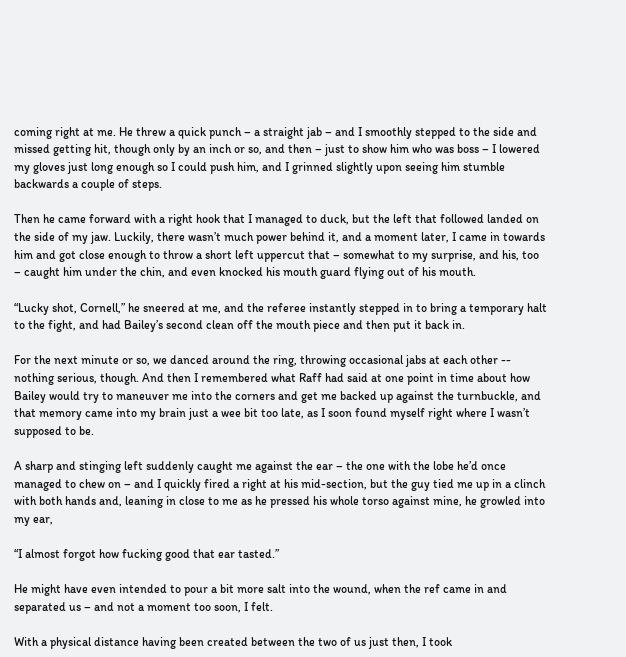coming right at me. He threw a quick punch – a straight jab – and I smoothly stepped to the side and missed getting hit, though only by an inch or so, and then – just to show him who was boss – I lowered my gloves just long enough so I could push him, and I grinned slightly upon seeing him stumble backwards a couple of steps.

Then he came forward with a right hook that I managed to duck, but the left that followed landed on the side of my jaw. Luckily, there wasn’t much power behind it, and a moment later, I came in towards him and got close enough to throw a short left uppercut that – somewhat to my surprise, and his, too – caught him under the chin, and even knocked his mouth guard flying out of his mouth.

“Lucky shot, Cornell,” he sneered at me, and the referee instantly stepped in to bring a temporary halt to the fight, and had Bailey’s second clean off the mouth piece and then put it back in.

For the next minute or so, we danced around the ring, throwing occasional jabs at each other -- nothing serious, though. And then I remembered what Raff had said at one point in time about how Bailey would try to maneuver me into the corners and get me backed up against the turnbuckle, and that memory came into my brain just a wee bit too late, as I soon found myself right where I wasn’t supposed to be.

A sharp and stinging left suddenly caught me against the ear – the one with the lobe he’d once managed to chew on – and I quickly fired a right at his mid-section, but the guy tied me up in a clinch with both hands and, leaning in close to me as he pressed his whole torso against mine, he growled into my ear,

“I almost forgot how fucking good that ear tasted.”

He might have even intended to pour a bit more salt into the wound, when the ref came in and separated us – and not a moment too soon, I felt.

With a physical distance having been created between the two of us just then, I took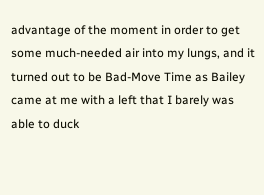advantage of the moment in order to get some much-needed air into my lungs, and it turned out to be Bad-Move Time as Bailey came at me with a left that I barely was able to duck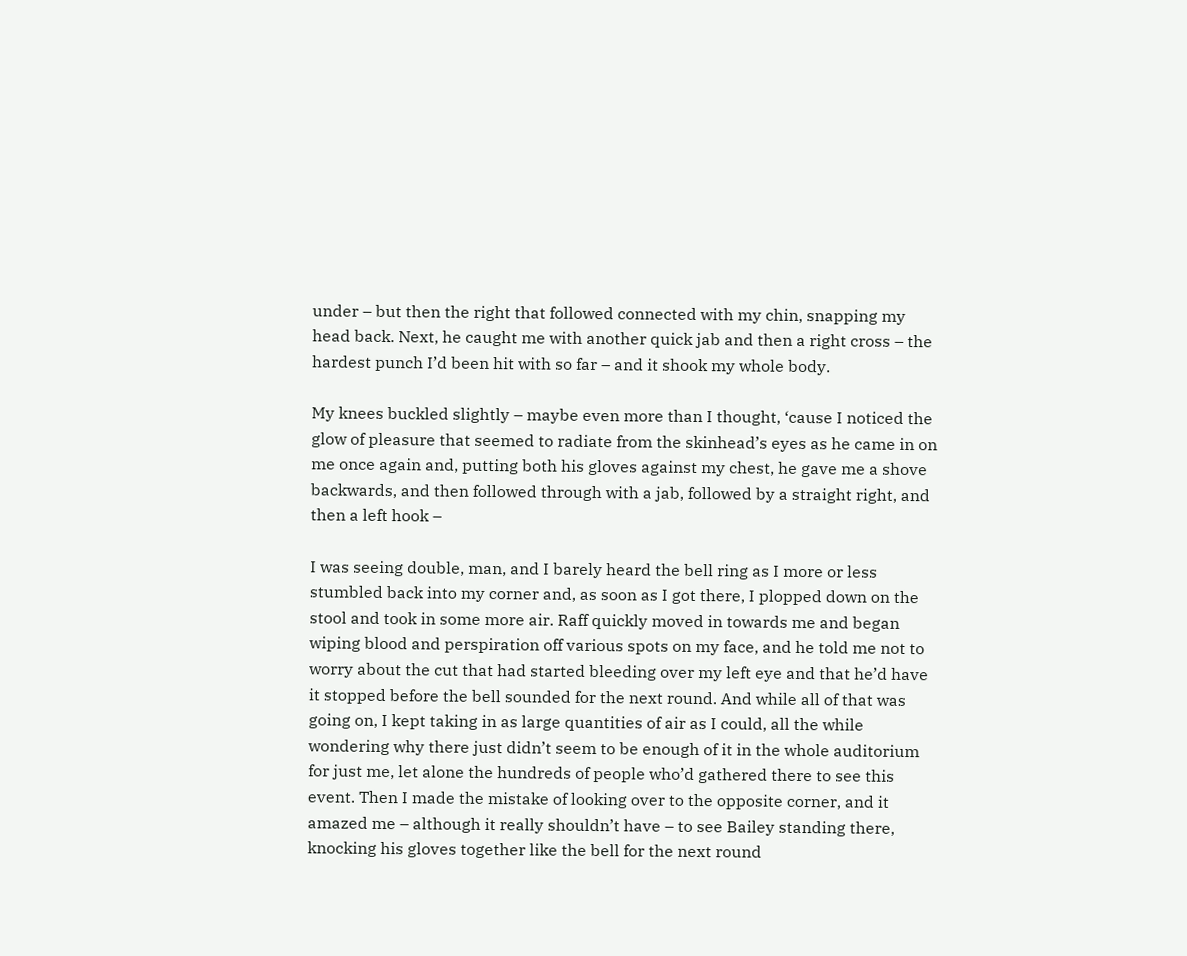under – but then the right that followed connected with my chin, snapping my head back. Next, he caught me with another quick jab and then a right cross – the hardest punch I’d been hit with so far – and it shook my whole body.

My knees buckled slightly – maybe even more than I thought, ‘cause I noticed the glow of pleasure that seemed to radiate from the skinhead’s eyes as he came in on me once again and, putting both his gloves against my chest, he gave me a shove backwards, and then followed through with a jab, followed by a straight right, and then a left hook –

I was seeing double, man, and I barely heard the bell ring as I more or less stumbled back into my corner and, as soon as I got there, I plopped down on the stool and took in some more air. Raff quickly moved in towards me and began wiping blood and perspiration off various spots on my face, and he told me not to worry about the cut that had started bleeding over my left eye and that he’d have it stopped before the bell sounded for the next round. And while all of that was going on, I kept taking in as large quantities of air as I could, all the while wondering why there just didn’t seem to be enough of it in the whole auditorium for just me, let alone the hundreds of people who’d gathered there to see this event. Then I made the mistake of looking over to the opposite corner, and it amazed me – although it really shouldn’t have – to see Bailey standing there, knocking his gloves together like the bell for the next round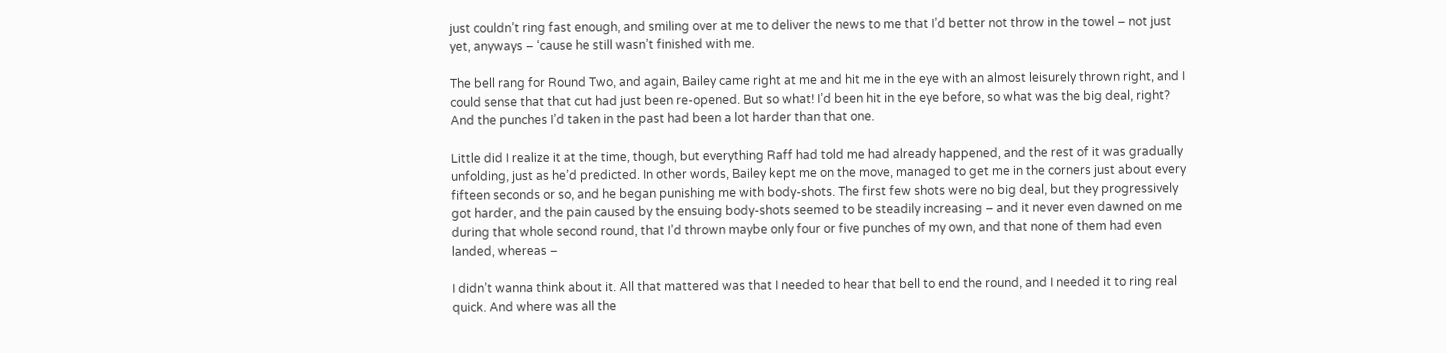just couldn’t ring fast enough, and smiling over at me to deliver the news to me that I’d better not throw in the towel – not just yet, anyways – ‘cause he still wasn’t finished with me.

The bell rang for Round Two, and again, Bailey came right at me and hit me in the eye with an almost leisurely thrown right, and I could sense that that cut had just been re-opened. But so what! I’d been hit in the eye before, so what was the big deal, right? And the punches I’d taken in the past had been a lot harder than that one.

Little did I realize it at the time, though, but everything Raff had told me had already happened, and the rest of it was gradually unfolding, just as he’d predicted. In other words, Bailey kept me on the move, managed to get me in the corners just about every fifteen seconds or so, and he began punishing me with body-shots. The first few shots were no big deal, but they progressively got harder, and the pain caused by the ensuing body-shots seemed to be steadily increasing – and it never even dawned on me during that whole second round, that I’d thrown maybe only four or five punches of my own, and that none of them had even landed, whereas –

I didn’t wanna think about it. All that mattered was that I needed to hear that bell to end the round, and I needed it to ring real quick. And where was all the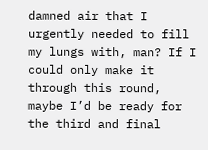damned air that I urgently needed to fill my lungs with, man? If I could only make it through this round, maybe I’d be ready for the third and final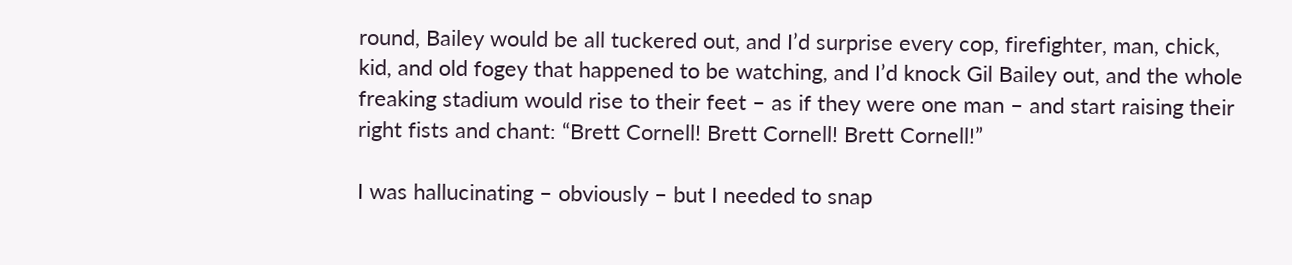round, Bailey would be all tuckered out, and I’d surprise every cop, firefighter, man, chick, kid, and old fogey that happened to be watching, and I’d knock Gil Bailey out, and the whole freaking stadium would rise to their feet – as if they were one man – and start raising their right fists and chant: “Brett Cornell! Brett Cornell! Brett Cornell!”

I was hallucinating – obviously – but I needed to snap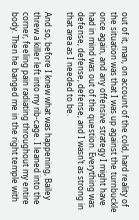out of it, man, on account of the cold, hard reality of the situation was that I was up against the turnbuckle once again, and any offensive strategy I might have had in mind was out of the question. Everything was defense, defense, defense, and I wasn’t as strong in that area as I needed to be.

And so, before I knew what was happening, Bailey threw a killer left into my rib-cage. I leaned into the corner, feeling pain radiating throughout my entire body. Then he banged me in the right temple with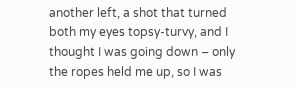another left, a shot that turned both my eyes topsy-turvy, and I thought I was going down – only the ropes held me up, so I was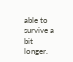able to survive a bit longer.